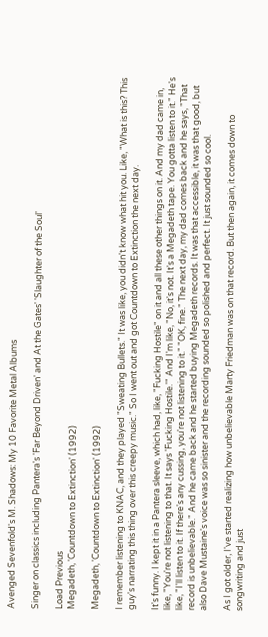Avenged Sevenfold's M. Shadows: My 10 Favorite Metal Albums

Singer on classics including Pantera's 'Far Beyond Driven' and At the Gates' 'Slaughter of the Soul'

Load Previous
Megadeth, 'Countdown to Extinction' (1992)

Megadeth, 'Countdown to Extinction' (1992)

I remember listening to KNAC, and they played "Sweating Bullets." It was like, you didn't know what hit you. Like, "What is this? This guy's narrating this thing over this creepy music." So I went out and got Countdown to Extinction the next day.

It's funny. I kept it in a Pantera sleeve, which had, like, "Fucking Hostile" on it and all these other things on it. And my dad came in, like, "You're not listening to that. It says 'Fucking Hostile.'" And I'm like, "No, it's not. It's a Megadeth tape. You gotta listen to it." He's like, "I'll listen to it. If there's any cussing, you're not listening to it." "OK, fine." The next day, my dad comes back and he says, "That record is unbelievable." And he came back and he started buying Megadeth records. It was that accessible, it was that good, but also Dave Mustaine's voice was so sinister and the recording sounded so polished and perfect. It just sounded so cool.

As I got older, I've started realizing how unbelievable Marty Friedman was on that record. But then again, it comes down to songwriting and just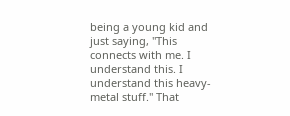being a young kid and just saying, "This connects with me. I understand this. I understand this heavy-metal stuff." That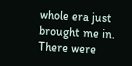whole era just brought me in. There were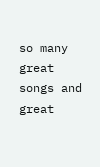so many great songs and great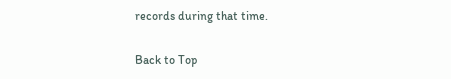records during that time.

Back to Top